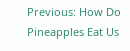Previous: How Do Pineapples Eat Us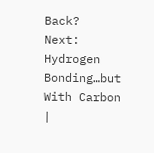Back?
Next: Hydrogen Bonding…but With Carbon |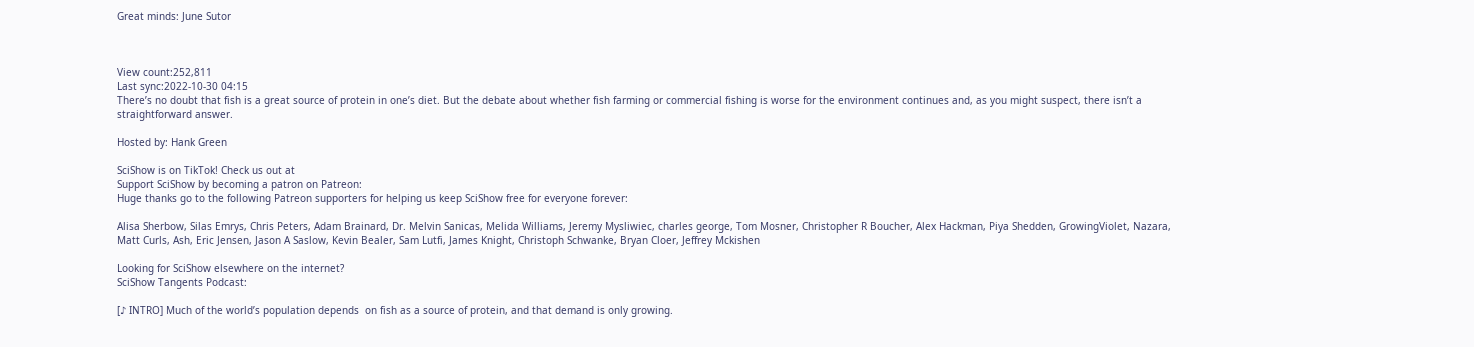Great minds: June Sutor



View count:252,811
Last sync:2022-10-30 04:15
There’s no doubt that fish is a great source of protein in one’s diet. But the debate about whether fish farming or commercial fishing is worse for the environment continues and, as you might suspect, there isn’t a straightforward answer.

Hosted by: Hank Green

SciShow is on TikTok! Check us out at
Support SciShow by becoming a patron on Patreon:
Huge thanks go to the following Patreon supporters for helping us keep SciShow free for everyone forever:

Alisa Sherbow, Silas Emrys, Chris Peters, Adam Brainard, Dr. Melvin Sanicas, Melida Williams, Jeremy Mysliwiec, charles george, Tom Mosner, Christopher R Boucher, Alex Hackman, Piya Shedden, GrowingViolet, Nazara, Matt Curls, Ash, Eric Jensen, Jason A Saslow, Kevin Bealer, Sam Lutfi, James Knight, Christoph Schwanke, Bryan Cloer, Jeffrey Mckishen

Looking for SciShow elsewhere on the internet?
SciShow Tangents Podcast:

[♪ INTRO] Much of the world’s population depends  on fish as a source of protein, and that demand is only growing.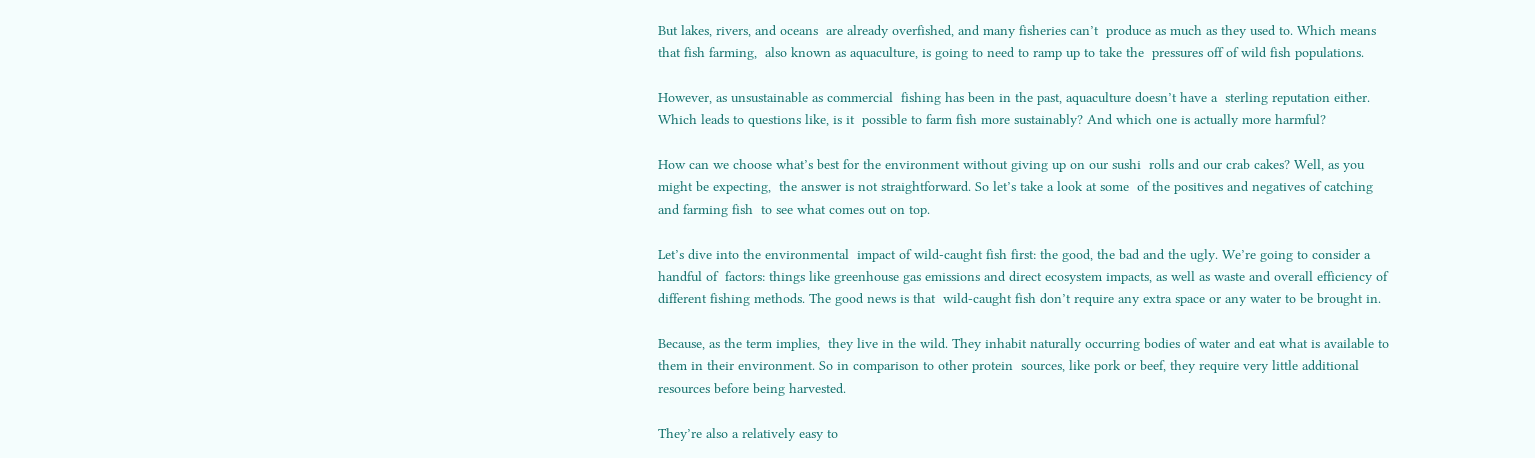But lakes, rivers, and oceans  are already overfished, and many fisheries can’t  produce as much as they used to. Which means that fish farming,  also known as aquaculture, is going to need to ramp up to take the  pressures off of wild fish populations.

However, as unsustainable as commercial  fishing has been in the past, aquaculture doesn’t have a  sterling reputation either. Which leads to questions like, is it  possible to farm fish more sustainably? And which one is actually more harmful?

How can we choose what’s best for the environment without giving up on our sushi  rolls and our crab cakes? Well, as you might be expecting,  the answer is not straightforward. So let’s take a look at some  of the positives and negatives of catching and farming fish  to see what comes out on top.

Let’s dive into the environmental  impact of wild-caught fish first: the good, the bad and the ugly. We’re going to consider a handful of  factors: things like greenhouse gas emissions and direct ecosystem impacts, as well as waste and overall efficiency of  different fishing methods. The good news is that  wild-caught fish don’t require any extra space or any water to be brought in.

Because, as the term implies,  they live in the wild. They inhabit naturally occurring bodies of water and eat what is available to  them in their environment. So in comparison to other protein  sources, like pork or beef, they require very little additional  resources before being harvested.

They’re also a relatively easy to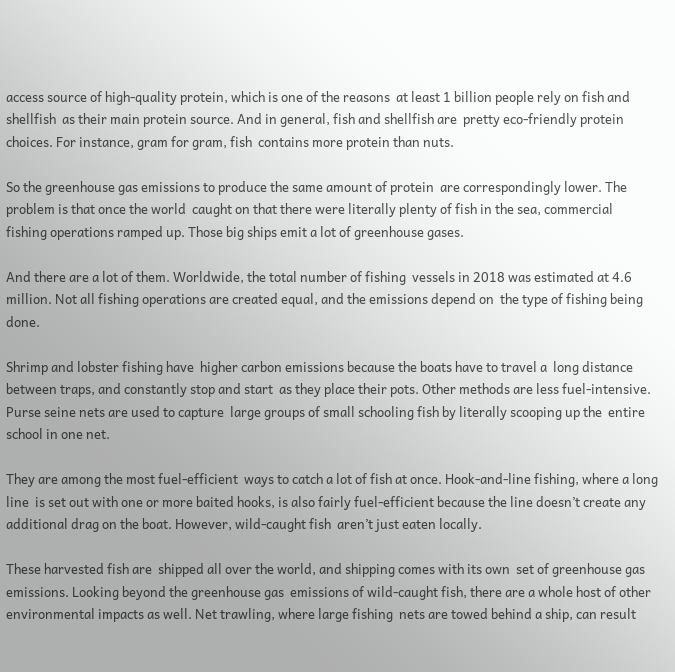access source of high-quality protein, which is one of the reasons  at least 1 billion people rely on fish and shellfish  as their main protein source. And in general, fish and shellfish are  pretty eco-friendly protein choices. For instance, gram for gram, fish  contains more protein than nuts.

So the greenhouse gas emissions to produce the same amount of protein  are correspondingly lower. The problem is that once the world  caught on that there were literally plenty of fish in the sea, commercial  fishing operations ramped up. Those big ships emit a lot of greenhouse gases.

And there are a lot of them. Worldwide, the total number of fishing  vessels in 2018 was estimated at 4.6 million. Not all fishing operations are created equal, and the emissions depend on  the type of fishing being done.

Shrimp and lobster fishing have  higher carbon emissions because the boats have to travel a  long distance between traps, and constantly stop and start  as they place their pots. Other methods are less fuel-intensive. Purse seine nets are used to capture  large groups of small schooling fish by literally scooping up the  entire school in one net.

They are among the most fuel-efficient  ways to catch a lot of fish at once. Hook-and-line fishing, where a long line  is set out with one or more baited hooks, is also fairly fuel-efficient because the line doesn’t create any additional drag on the boat. However, wild-caught fish  aren’t just eaten locally.

These harvested fish are  shipped all over the world, and shipping comes with its own  set of greenhouse gas emissions. Looking beyond the greenhouse gas  emissions of wild-caught fish, there are a whole host of other  environmental impacts as well. Net trawling, where large fishing  nets are towed behind a ship, can result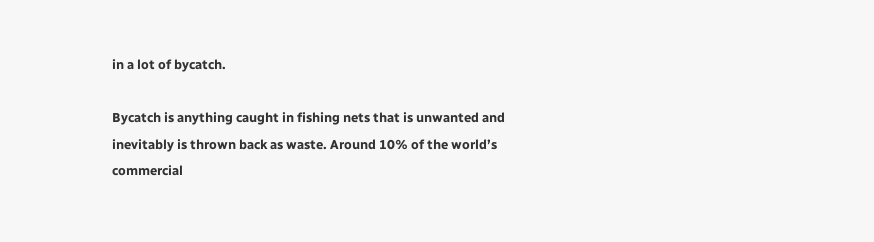in a lot of bycatch.

Bycatch is anything caught in fishing nets that is unwanted and inevitably is thrown back as waste. Around 10% of the world’s commercial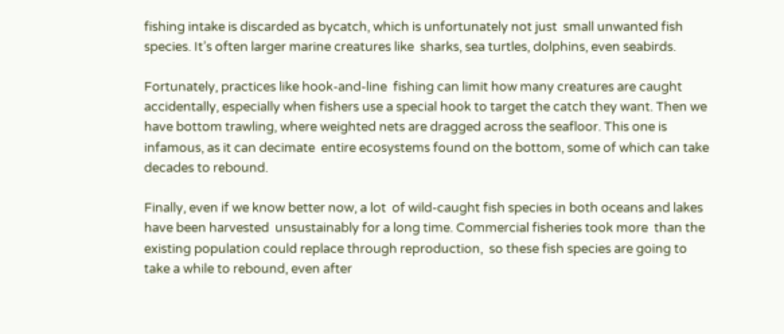fishing intake is discarded as bycatch, which is unfortunately not just  small unwanted fish species. It’s often larger marine creatures like  sharks, sea turtles, dolphins, even seabirds.

Fortunately, practices like hook-and-line  fishing can limit how many creatures are caught accidentally, especially when fishers use a special hook to target the catch they want. Then we have bottom trawling, where weighted nets are dragged across the seafloor. This one is infamous, as it can decimate  entire ecosystems found on the bottom, some of which can take decades to rebound.

Finally, even if we know better now, a lot  of wild-caught fish species in both oceans and lakes have been harvested  unsustainably for a long time. Commercial fisheries took more  than the existing population could replace through reproduction,  so these fish species are going to take a while to rebound, even after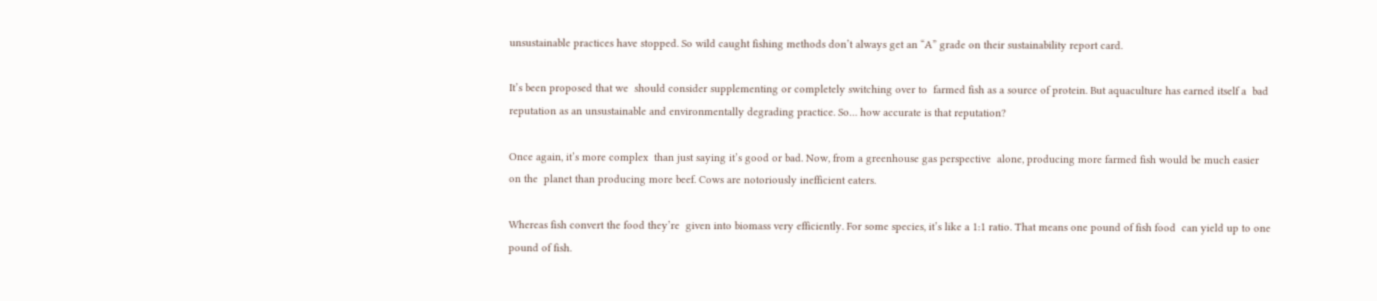unsustainable practices have stopped. So wild caught fishing methods don’t always get an “A” grade on their sustainability report card.

It’s been proposed that we  should consider supplementing or completely switching over to  farmed fish as a source of protein. But aquaculture has earned itself a  bad reputation as an unsustainable and environmentally degrading practice. So… how accurate is that reputation?

Once again, it’s more complex  than just saying it’s good or bad. Now, from a greenhouse gas perspective  alone, producing more farmed fish would be much easier on the  planet than producing more beef. Cows are notoriously inefficient eaters.

Whereas fish convert the food they’re  given into biomass very efficiently. For some species, it’s like a 1:1 ratio. That means one pound of fish food  can yield up to one pound of fish.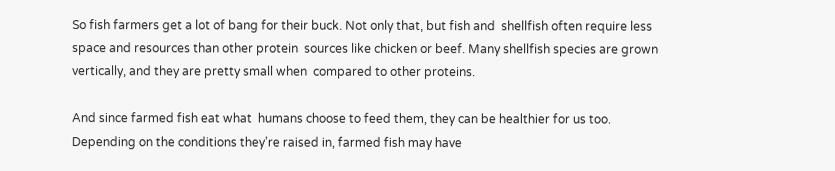So fish farmers get a lot of bang for their buck. Not only that, but fish and  shellfish often require less space and resources than other protein  sources like chicken or beef. Many shellfish species are grown vertically, and they are pretty small when  compared to other proteins.

And since farmed fish eat what  humans choose to feed them, they can be healthier for us too. Depending on the conditions they’re raised in, farmed fish may have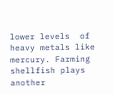lower levels  of heavy metals like mercury. Farming shellfish plays another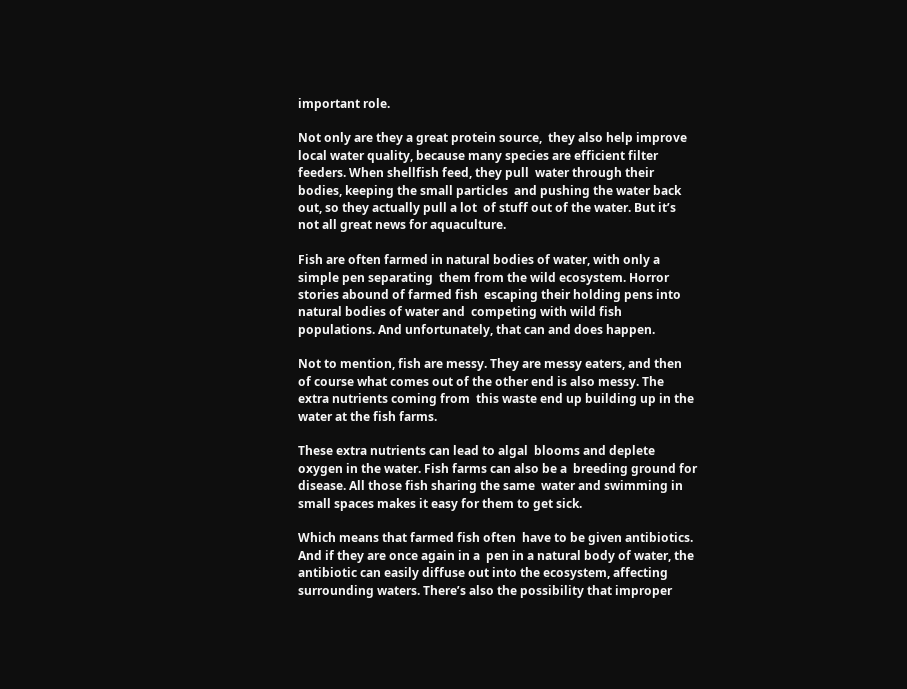important role.

Not only are they a great protein source,  they also help improve local water quality, because many species are efficient filter feeders. When shellfish feed, they pull  water through their bodies, keeping the small particles  and pushing the water back out, so they actually pull a lot  of stuff out of the water. But it’s not all great news for aquaculture.

Fish are often farmed in natural bodies of water, with only a simple pen separating  them from the wild ecosystem. Horror stories abound of farmed fish  escaping their holding pens into natural bodies of water and  competing with wild fish populations. And unfortunately, that can and does happen.

Not to mention, fish are messy. They are messy eaters, and then of course what comes out of the other end is also messy. The extra nutrients coming from  this waste end up building up in the water at the fish farms.

These extra nutrients can lead to algal  blooms and deplete oxygen in the water. Fish farms can also be a  breeding ground for disease. All those fish sharing the same  water and swimming in small spaces makes it easy for them to get sick.

Which means that farmed fish often  have to be given antibiotics. And if they are once again in a  pen in a natural body of water, the antibiotic can easily diffuse out into the ecosystem, affecting surrounding waters. There’s also the possibility that improper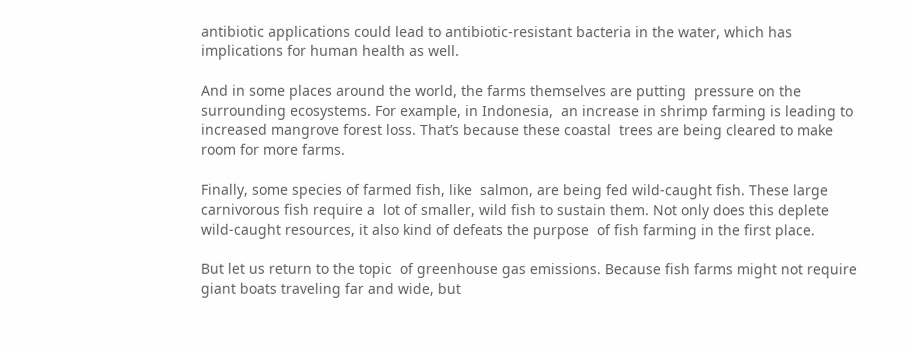antibiotic applications could lead to antibiotic-resistant bacteria in the water, which has implications for human health as well.

And in some places around the world, the farms themselves are putting  pressure on the surrounding ecosystems. For example, in Indonesia,  an increase in shrimp farming is leading to increased mangrove forest loss. That’s because these coastal  trees are being cleared to make room for more farms.

Finally, some species of farmed fish, like  salmon, are being fed wild-caught fish. These large carnivorous fish require a  lot of smaller, wild fish to sustain them. Not only does this deplete wild-caught resources, it also kind of defeats the purpose  of fish farming in the first place.

But let us return to the topic  of greenhouse gas emissions. Because fish farms might not require  giant boats traveling far and wide, but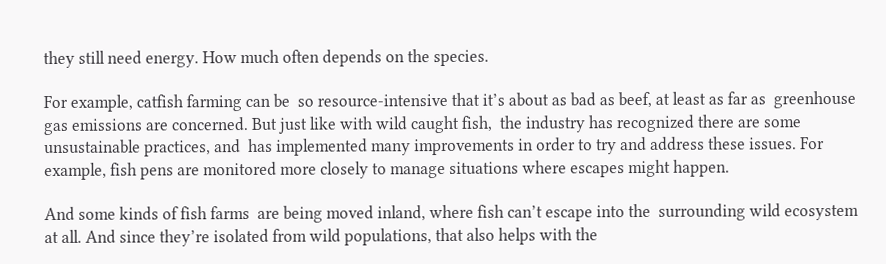they still need energy. How much often depends on the species.

For example, catfish farming can be  so resource-intensive that it’s about as bad as beef, at least as far as  greenhouse gas emissions are concerned. But just like with wild caught fish,  the industry has recognized there are some unsustainable practices, and  has implemented many improvements in order to try and address these issues. For example, fish pens are monitored more closely to manage situations where escapes might happen.

And some kinds of fish farms  are being moved inland, where fish can’t escape into the  surrounding wild ecosystem at all. And since they’re isolated from wild populations, that also helps with the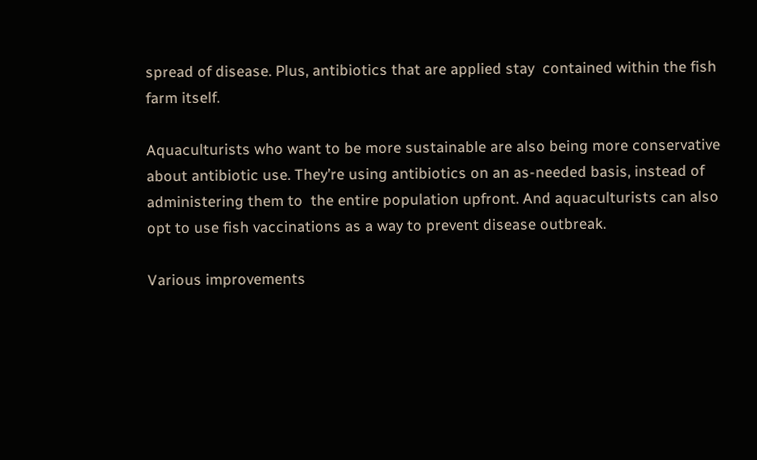spread of disease. Plus, antibiotics that are applied stay  contained within the fish farm itself.

Aquaculturists who want to be more sustainable are also being more conservative  about antibiotic use. They’re using antibiotics on an as-needed basis, instead of administering them to  the entire population upfront. And aquaculturists can also  opt to use fish vaccinations as a way to prevent disease outbreak.

Various improvements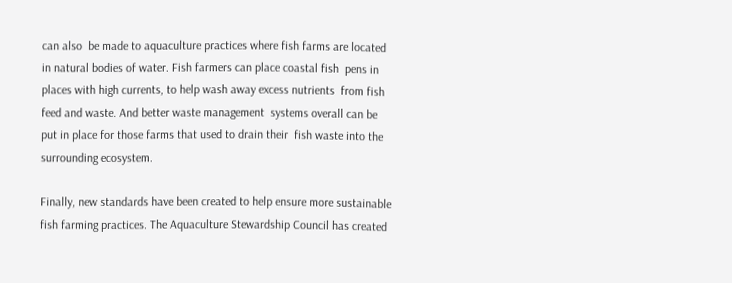can also  be made to aquaculture practices where fish farms are located  in natural bodies of water. Fish farmers can place coastal fish  pens in places with high currents, to help wash away excess nutrients  from fish feed and waste. And better waste management  systems overall can be put in place for those farms that used to drain their  fish waste into the surrounding ecosystem.

Finally, new standards have been created to help ensure more sustainable  fish farming practices. The Aquaculture Stewardship Council has created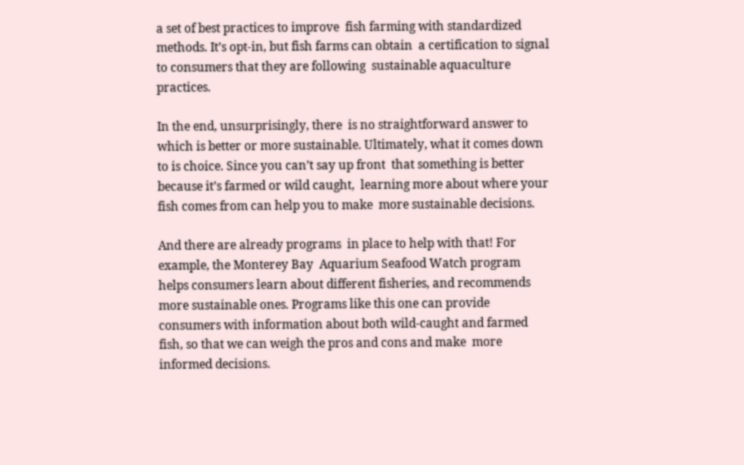a set of best practices to improve  fish farming with standardized methods. It’s opt-in, but fish farms can obtain  a certification to signal to consumers that they are following  sustainable aquaculture practices.

In the end, unsurprisingly, there  is no straightforward answer to which is better or more sustainable. Ultimately, what it comes down to is choice. Since you can’t say up front  that something is better because it’s farmed or wild caught,  learning more about where your fish comes from can help you to make  more sustainable decisions.

And there are already programs  in place to help with that! For example, the Monterey Bay  Aquarium Seafood Watch program helps consumers learn about different fisheries, and recommends more sustainable ones. Programs like this one can provide  consumers with information about both wild-caught and farmed  fish, so that we can weigh the pros and cons and make  more informed decisions.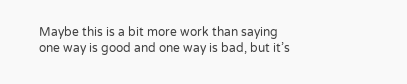Maybe this is a bit more work than saying  one way is good and one way is bad, but it’s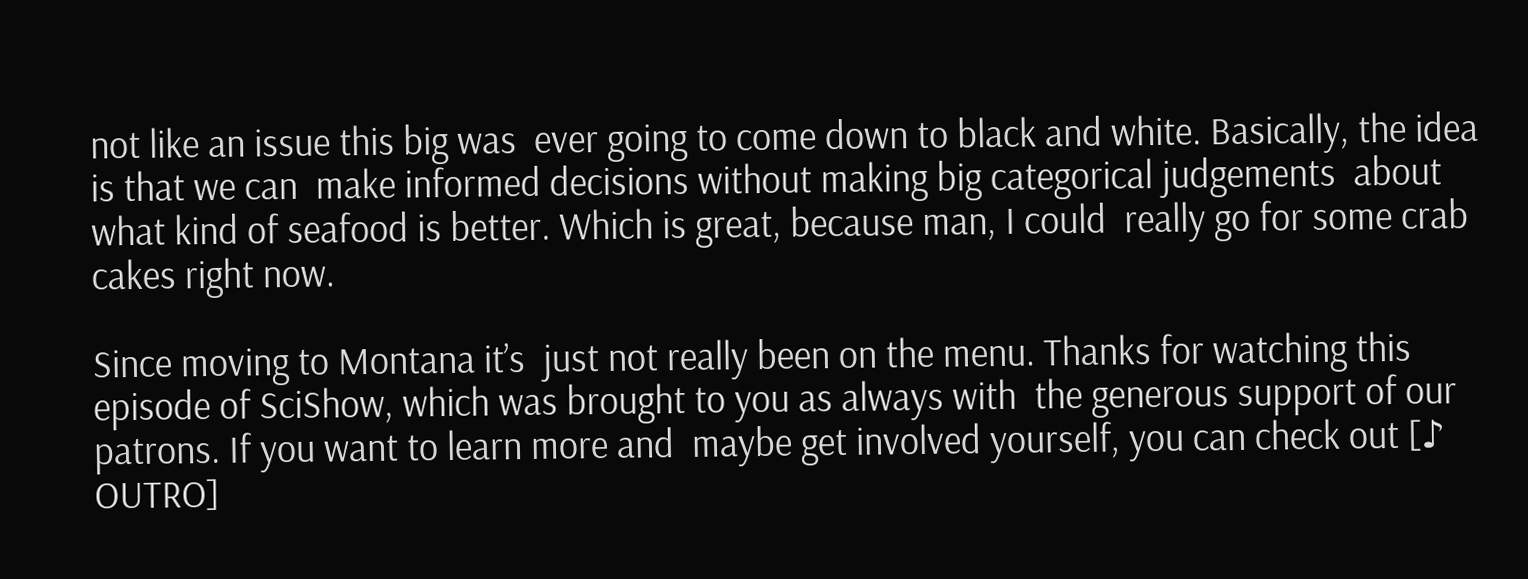not like an issue this big was  ever going to come down to black and white. Basically, the idea is that we can  make informed decisions without making big categorical judgements  about what kind of seafood is better. Which is great, because man, I could  really go for some crab cakes right now.

Since moving to Montana it’s  just not really been on the menu. Thanks for watching this episode of SciShow, which was brought to you as always with  the generous support of our patrons. If you want to learn more and  maybe get involved yourself, you can check out [♪ OUTRO]